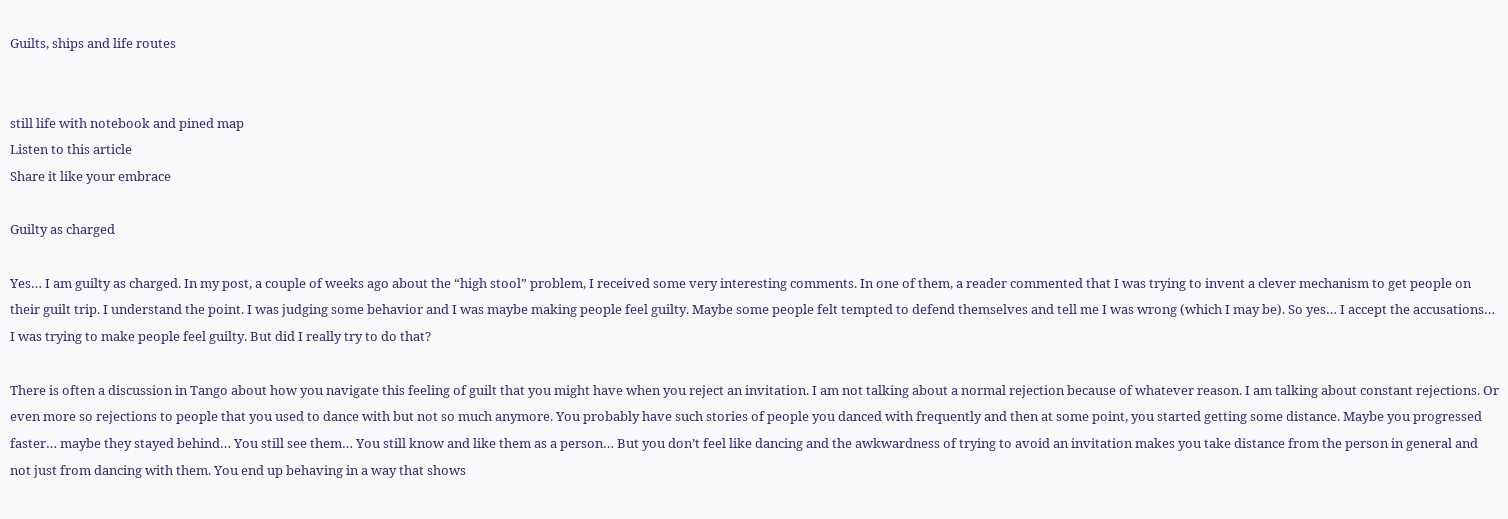Guilts, ships and life routes


still life with notebook and pined map
Listen to this article
Share it like your embrace

Guilty as charged

Yes… I am guilty as charged. In my post, a couple of weeks ago about the “high stool” problem, I received some very interesting comments. In one of them, a reader commented that I was trying to invent a clever mechanism to get people on their guilt trip. I understand the point. I was judging some behavior and I was maybe making people feel guilty. Maybe some people felt tempted to defend themselves and tell me I was wrong (which I may be). So yes… I accept the accusations… I was trying to make people feel guilty. But did I really try to do that?

There is often a discussion in Tango about how you navigate this feeling of guilt that you might have when you reject an invitation. I am not talking about a normal rejection because of whatever reason. I am talking about constant rejections. Or even more so rejections to people that you used to dance with but not so much anymore. You probably have such stories of people you danced with frequently and then at some point, you started getting some distance. Maybe you progressed faster… maybe they stayed behind… You still see them… You still know and like them as a person… But you don’t feel like dancing and the awkwardness of trying to avoid an invitation makes you take distance from the person in general and not just from dancing with them. You end up behaving in a way that shows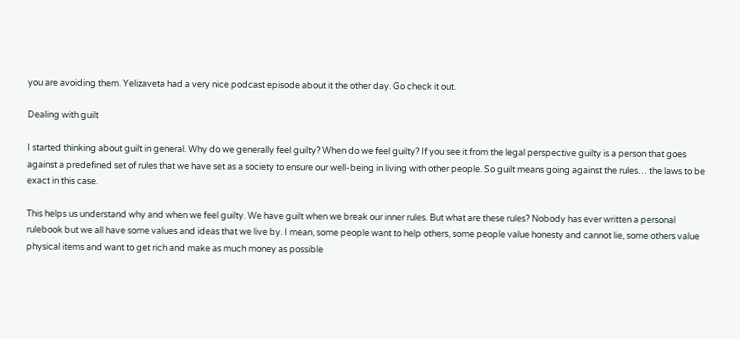you are avoiding them. Yelizaveta had a very nice podcast episode about it the other day. Go check it out.

Dealing with guilt

I started thinking about guilt in general. Why do we generally feel guilty? When do we feel guilty? If you see it from the legal perspective guilty is a person that goes against a predefined set of rules that we have set as a society to ensure our well-being in living with other people. So guilt means going against the rules… the laws to be exact in this case.

This helps us understand why and when we feel guilty. We have guilt when we break our inner rules. But what are these rules? Nobody has ever written a personal rulebook but we all have some values and ideas that we live by. I mean, some people want to help others, some people value honesty and cannot lie, some others value physical items and want to get rich and make as much money as possible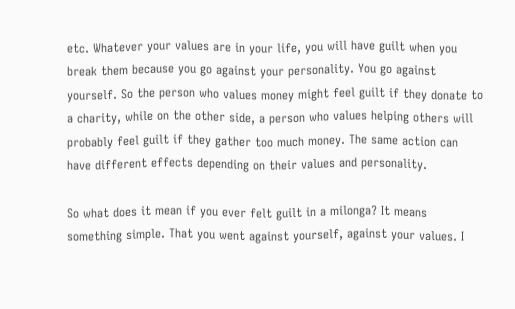etc. Whatever your values are in your life, you will have guilt when you break them because you go against your personality. You go against yourself. So the person who values money might feel guilt if they donate to a charity, while on the other side, a person who values helping others will probably feel guilt if they gather too much money. The same action can have different effects depending on their values and personality.

So what does it mean if you ever felt guilt in a milonga? It means something simple. That you went against yourself, against your values. I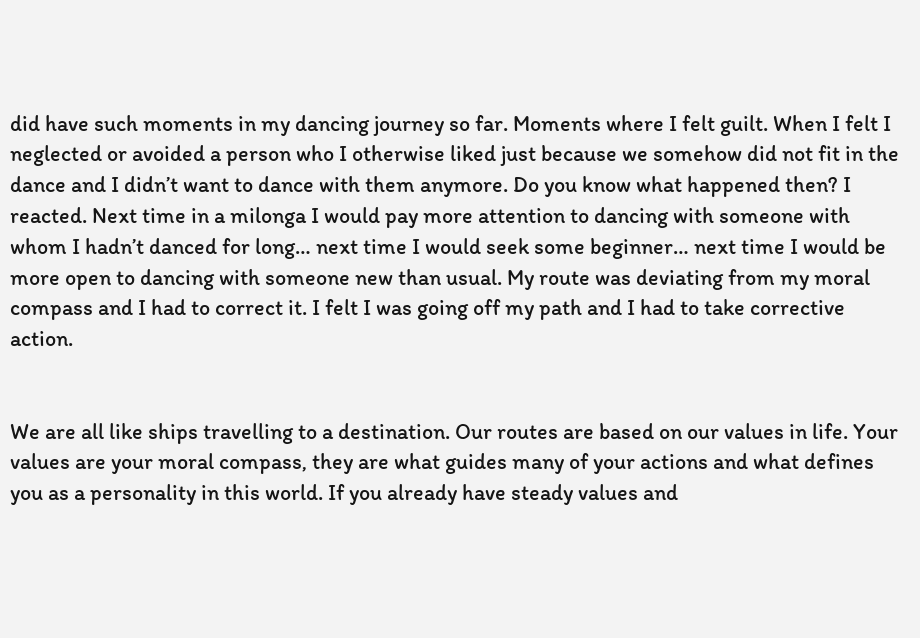did have such moments in my dancing journey so far. Moments where I felt guilt. When I felt I neglected or avoided a person who I otherwise liked just because we somehow did not fit in the dance and I didn’t want to dance with them anymore. Do you know what happened then? I reacted. Next time in a milonga I would pay more attention to dancing with someone with whom I hadn’t danced for long… next time I would seek some beginner… next time I would be more open to dancing with someone new than usual. My route was deviating from my moral compass and I had to correct it. I felt I was going off my path and I had to take corrective action.


We are all like ships travelling to a destination. Our routes are based on our values in life. Your values are your moral compass, they are what guides many of your actions and what defines you as a personality in this world. If you already have steady values and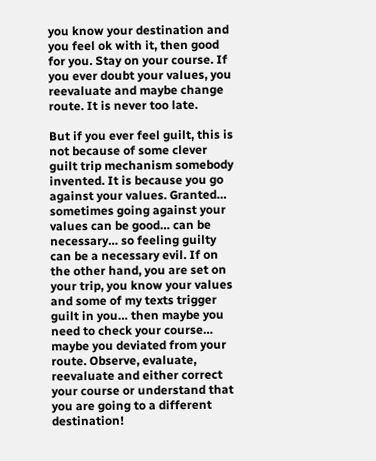you know your destination and you feel ok with it, then good for you. Stay on your course. If you ever doubt your values, you reevaluate and maybe change route. It is never too late.

But if you ever feel guilt, this is not because of some clever guilt trip mechanism somebody invented. It is because you go against your values. Granted… sometimes going against your values can be good… can be necessary… so feeling guilty can be a necessary evil. If on the other hand, you are set on your trip, you know your values and some of my texts trigger guilt in you… then maybe you need to check your course… maybe you deviated from your route. Observe, evaluate, reevaluate and either correct your course or understand that you are going to a different destination!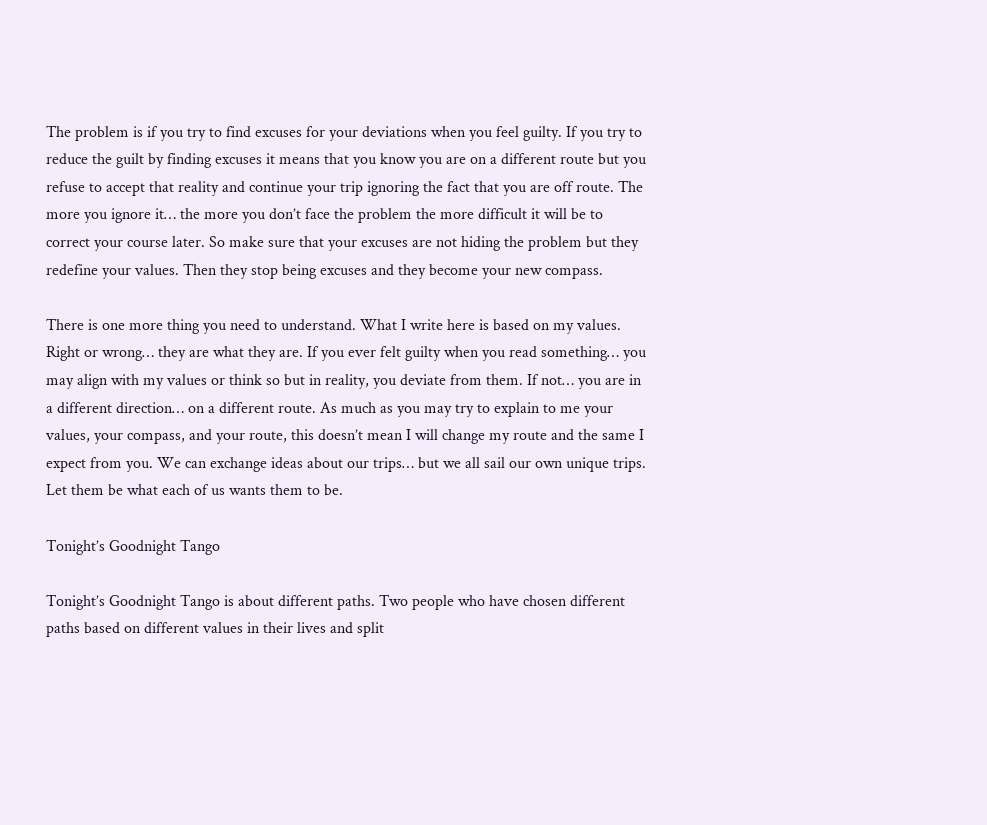The problem is if you try to find excuses for your deviations when you feel guilty. If you try to reduce the guilt by finding excuses it means that you know you are on a different route but you refuse to accept that reality and continue your trip ignoring the fact that you are off route. The more you ignore it… the more you don’t face the problem the more difficult it will be to correct your course later. So make sure that your excuses are not hiding the problem but they redefine your values. Then they stop being excuses and they become your new compass.

There is one more thing you need to understand. What I write here is based on my values. Right or wrong… they are what they are. If you ever felt guilty when you read something… you may align with my values or think so but in reality, you deviate from them. If not… you are in a different direction… on a different route. As much as you may try to explain to me your values, your compass, and your route, this doesn’t mean I will change my route and the same I expect from you. We can exchange ideas about our trips… but we all sail our own unique trips. Let them be what each of us wants them to be.

Tonight’s Goodnight Tango

Tonight’s Goodnight Tango is about different paths. Two people who have chosen different paths based on different values in their lives and split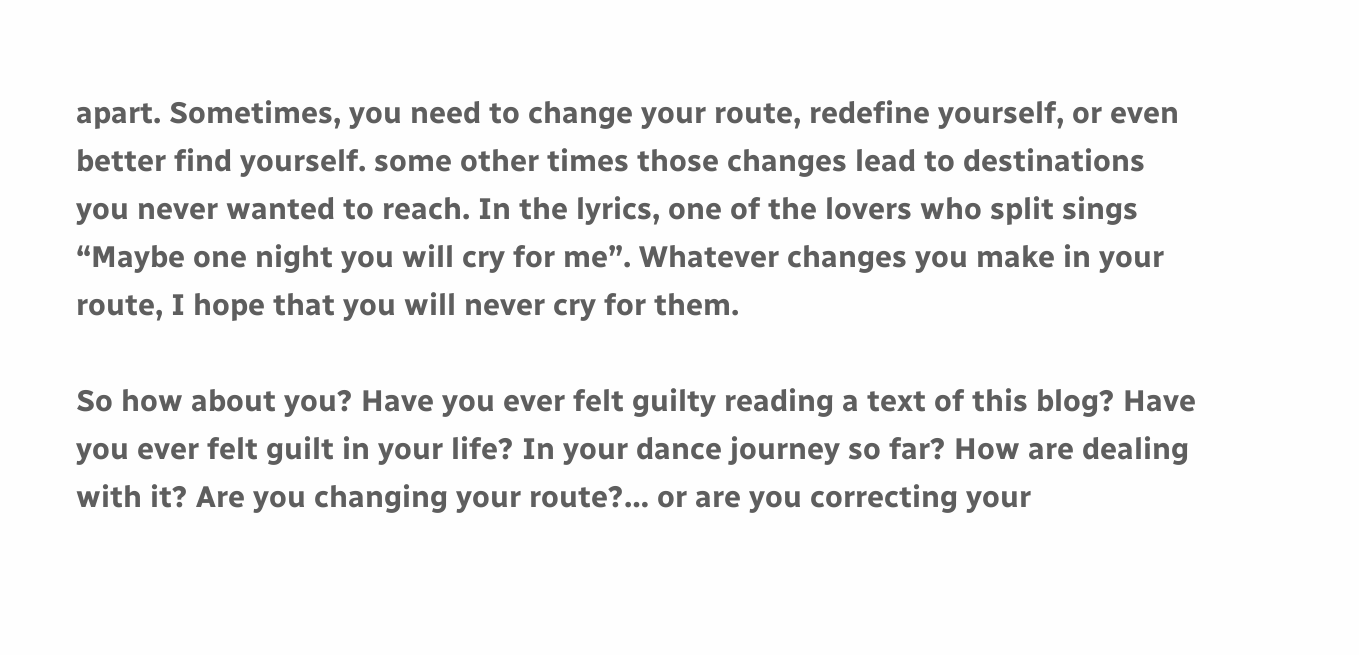apart. Sometimes, you need to change your route, redefine yourself, or even better find yourself. some other times those changes lead to destinations you never wanted to reach. In the lyrics, one of the lovers who split sings “Maybe one night you will cry for me”. Whatever changes you make in your route, I hope that you will never cry for them.

So how about you? Have you ever felt guilty reading a text of this blog? Have you ever felt guilt in your life? In your dance journey so far? How are dealing with it? Are you changing your route?… or are you correcting your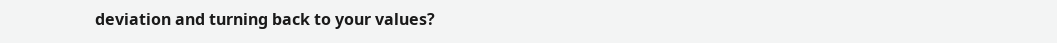deviation and turning back to your values?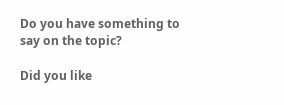Do you have something to say on the topic?

Did you like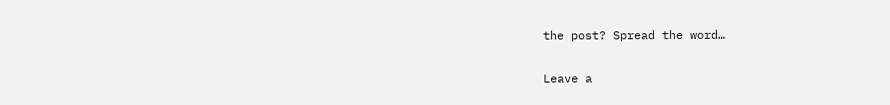the post? Spread the word…


Leave a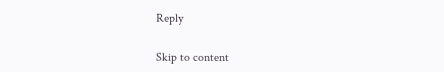Reply


Skip to content